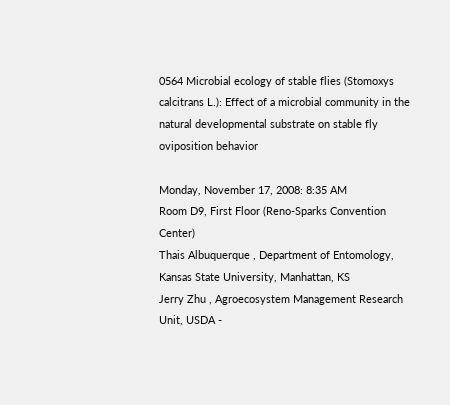0564 Microbial ecology of stable flies (Stomoxys calcitrans L.): Effect of a microbial community in the natural developmental substrate on stable fly oviposition behavior

Monday, November 17, 2008: 8:35 AM
Room D9, First Floor (Reno-Sparks Convention Center)
Thais Albuquerque , Department of Entomology, Kansas State University, Manhattan, KS
Jerry Zhu , Agroecosystem Management Research Unit, USDA -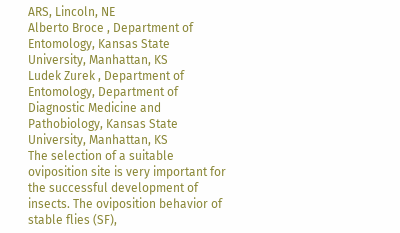ARS, Lincoln, NE
Alberto Broce , Department of Entomology, Kansas State University, Manhattan, KS
Ludek Zurek , Department of Entomology, Department of Diagnostic Medicine and Pathobiology, Kansas State University, Manhattan, KS
The selection of a suitable oviposition site is very important for the successful development of insects. The oviposition behavior of stable flies (SF),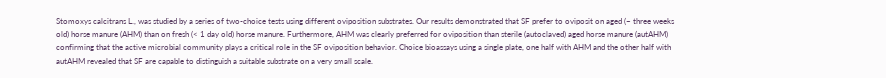Stomoxys calcitrans L., was studied by a series of two-choice tests using different oviposition substrates. Our results demonstrated that SF prefer to oviposit on aged (~ three weeks old) horse manure (AHM) than on fresh (< 1 day old) horse manure. Furthermore, AHM was clearly preferred for oviposition than sterile (autoclaved) aged horse manure (autAHM) confirming that the active microbial community plays a critical role in the SF oviposition behavior. Choice bioassays using a single plate, one half with AHM and the other half with autAHM revealed that SF are capable to distinguish a suitable substrate on a very small scale.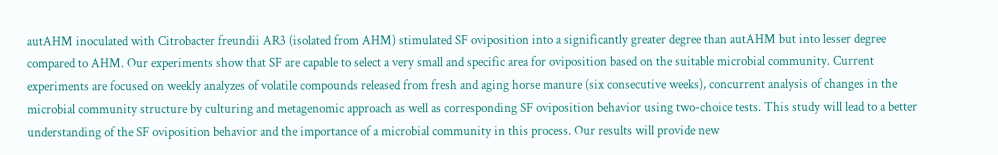autAHM inoculated with Citrobacter freundii AR3 (isolated from AHM) stimulated SF oviposition into a significantly greater degree than autAHM but into lesser degree compared to AHM. Our experiments show that SF are capable to select a very small and specific area for oviposition based on the suitable microbial community. Current experiments are focused on weekly analyzes of volatile compounds released from fresh and aging horse manure (six consecutive weeks), concurrent analysis of changes in the microbial community structure by culturing and metagenomic approach as well as corresponding SF oviposition behavior using two-choice tests. This study will lead to a better understanding of the SF oviposition behavior and the importance of a microbial community in this process. Our results will provide new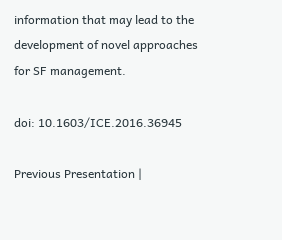information that may lead to the development of novel approaches for SF management.

doi: 10.1603/ICE.2016.36945

Previous Presentation |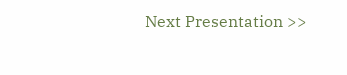Next Presentation >>